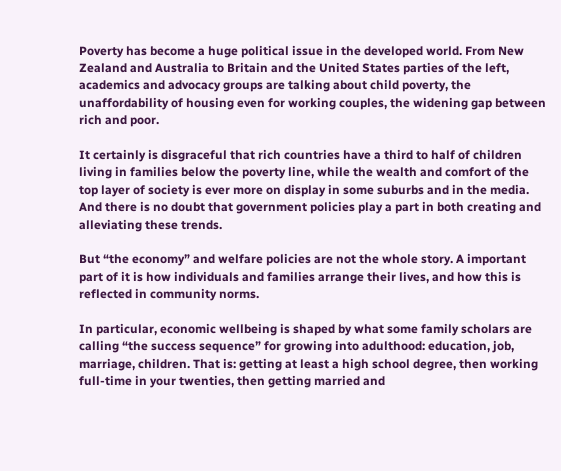Poverty has become a huge political issue in the developed world. From New Zealand and Australia to Britain and the United States parties of the left, academics and advocacy groups are talking about child poverty, the unaffordability of housing even for working couples, the widening gap between rich and poor.

It certainly is disgraceful that rich countries have a third to half of children living in families below the poverty line, while the wealth and comfort of the top layer of society is ever more on display in some suburbs and in the media. And there is no doubt that government policies play a part in both creating and alleviating these trends.

But “the economy” and welfare policies are not the whole story. A important part of it is how individuals and families arrange their lives, and how this is reflected in community norms.

In particular, economic wellbeing is shaped by what some family scholars are calling “the success sequence” for growing into adulthood: education, job, marriage, children. That is: getting at least a high school degree, then working full-time in your twenties, then getting married and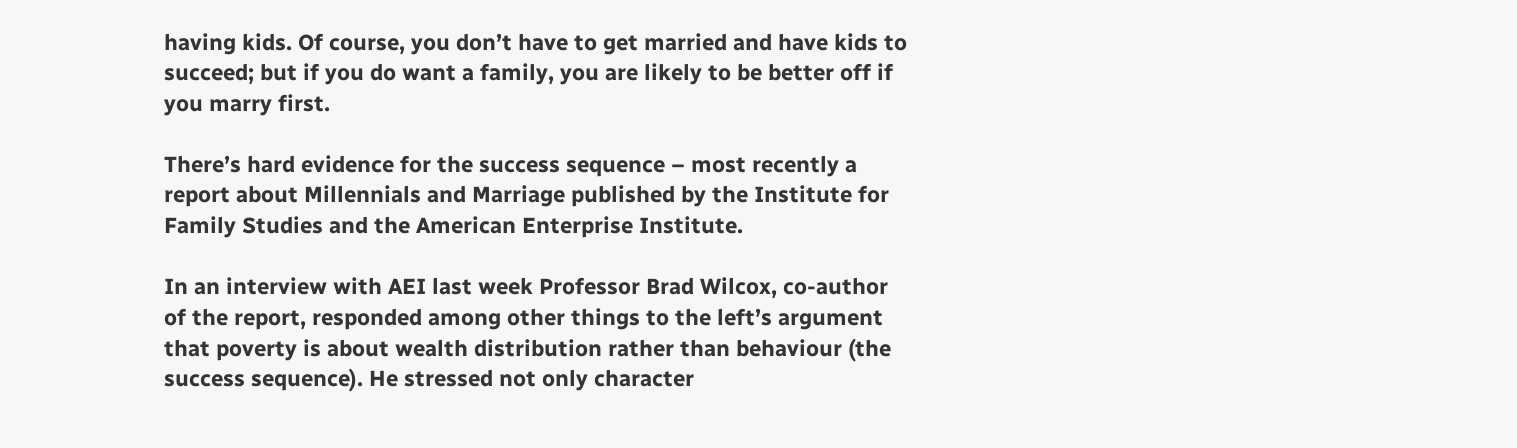having kids. Of course, you don’t have to get married and have kids to succeed; but if you do want a family, you are likely to be better off if you marry first.

There’s hard evidence for the success sequence – most recently a report about Millennials and Marriage published by the Institute for Family Studies and the American Enterprise Institute.

In an interview with AEI last week Professor Brad Wilcox, co-author of the report, responded among other things to the left’s argument that poverty is about wealth distribution rather than behaviour (the success sequence). He stressed not only character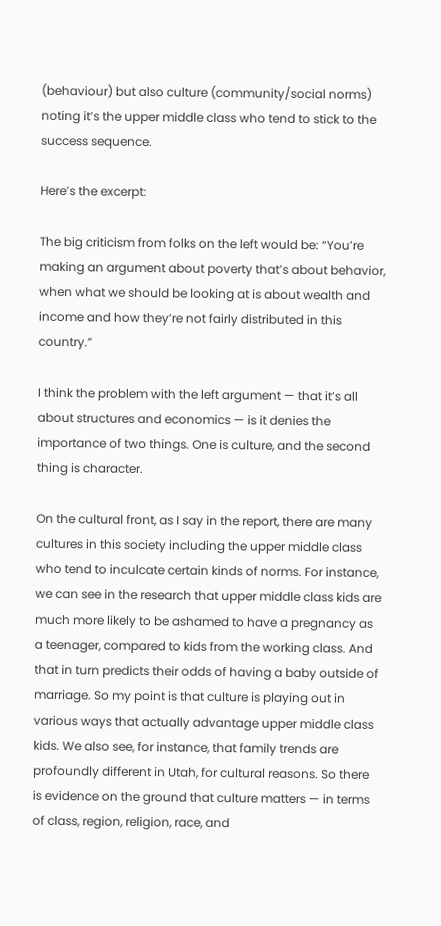(behaviour) but also culture (community/social norms) noting it’s the upper middle class who tend to stick to the success sequence.

Here’s the excerpt:

The big criticism from folks on the left would be: “You’re making an argument about poverty that’s about behavior, when what we should be looking at is about wealth and income and how they’re not fairly distributed in this country.”

I think the problem with the left argument — that it’s all about structures and economics — is it denies the importance of two things. One is culture, and the second thing is character.

On the cultural front, as I say in the report, there are many cultures in this society including the upper middle class who tend to inculcate certain kinds of norms. For instance, we can see in the research that upper middle class kids are much more likely to be ashamed to have a pregnancy as a teenager, compared to kids from the working class. And that in turn predicts their odds of having a baby outside of marriage. So my point is that culture is playing out in various ways that actually advantage upper middle class kids. We also see, for instance, that family trends are profoundly different in Utah, for cultural reasons. So there is evidence on the ground that culture matters — in terms of class, region, religion, race, and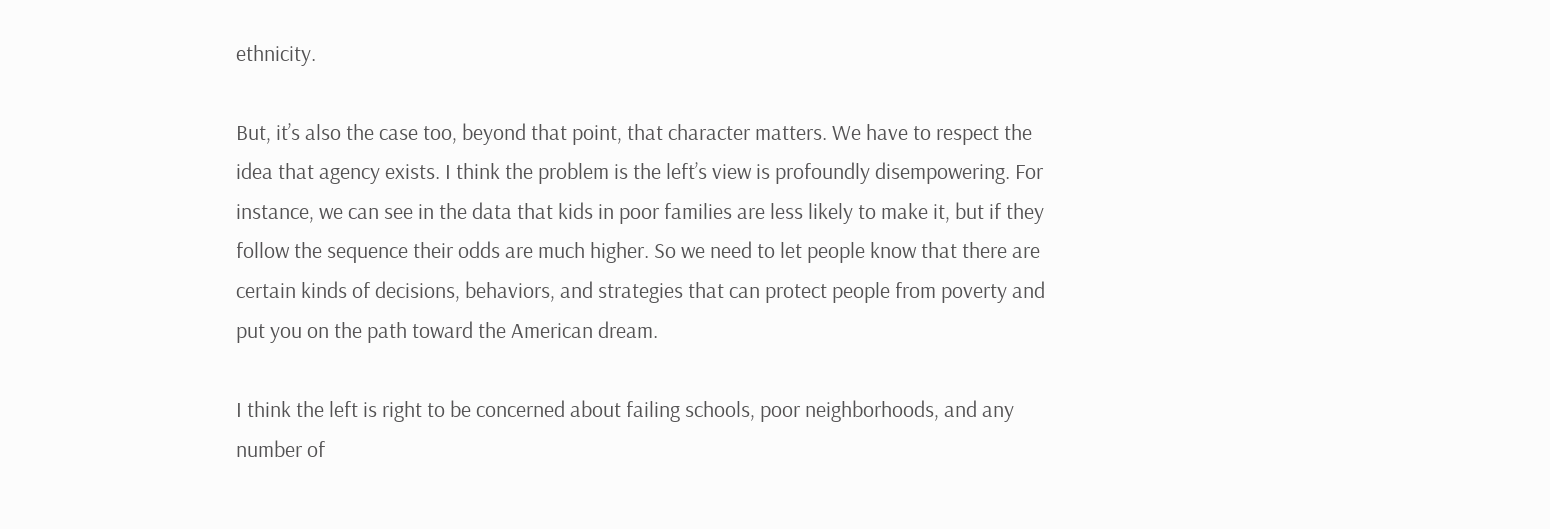ethnicity.

But, it’s also the case too, beyond that point, that character matters. We have to respect the idea that agency exists. I think the problem is the left’s view is profoundly disempowering. For instance, we can see in the data that kids in poor families are less likely to make it, but if they follow the sequence their odds are much higher. So we need to let people know that there are certain kinds of decisions, behaviors, and strategies that can protect people from poverty and put you on the path toward the American dream.

I think the left is right to be concerned about failing schools, poor neighborhoods, and any number of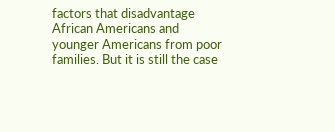factors that disadvantage African Americans and younger Americans from poor families. But it is still the case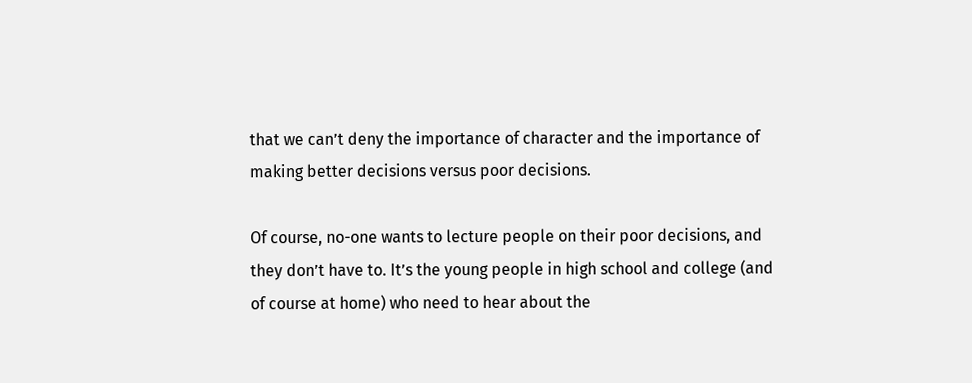that we can’t deny the importance of character and the importance of making better decisions versus poor decisions.

Of course, no-one wants to lecture people on their poor decisions, and they don’t have to. It’s the young people in high school and college (and of course at home) who need to hear about the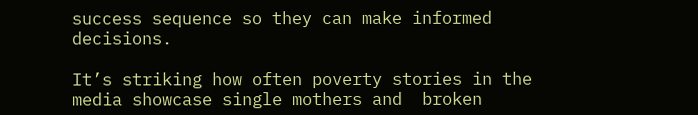success sequence so they can make informed decisions.

It’s striking how often poverty stories in the media showcase single mothers and  broken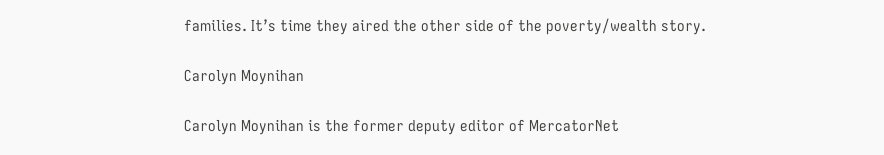families. It’s time they aired the other side of the poverty/wealth story.

Carolyn Moynihan

Carolyn Moynihan is the former deputy editor of MercatorNet